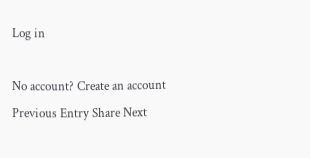Log in

No account? Create an account
Previous Entry Share Next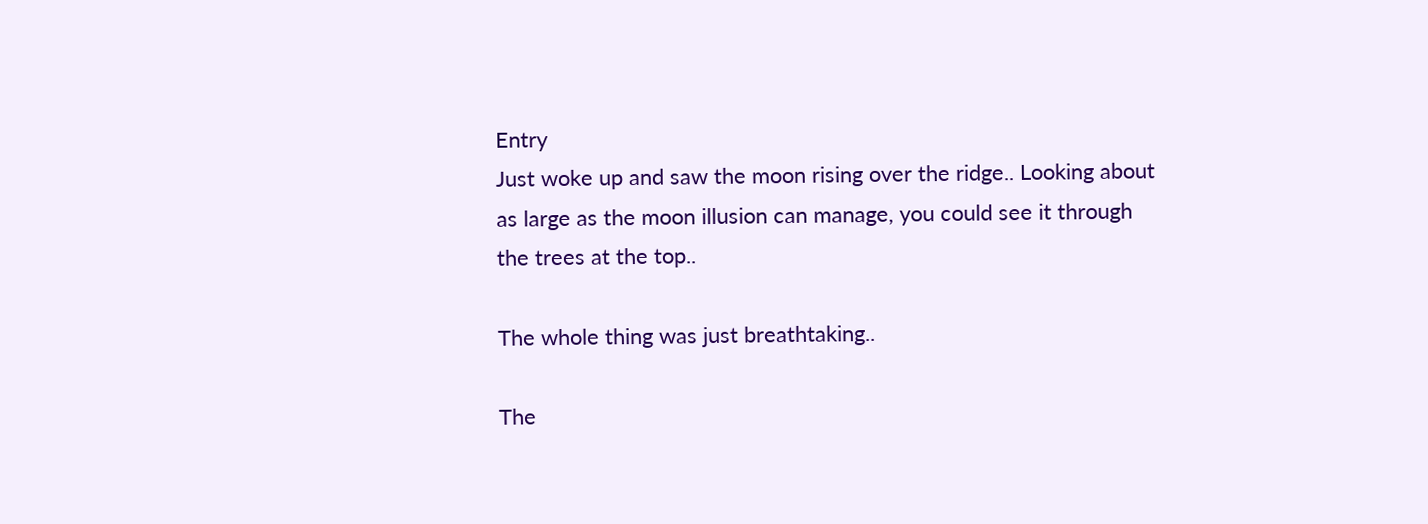Entry
Just woke up and saw the moon rising over the ridge.. Looking about as large as the moon illusion can manage, you could see it through the trees at the top..

The whole thing was just breathtaking..

The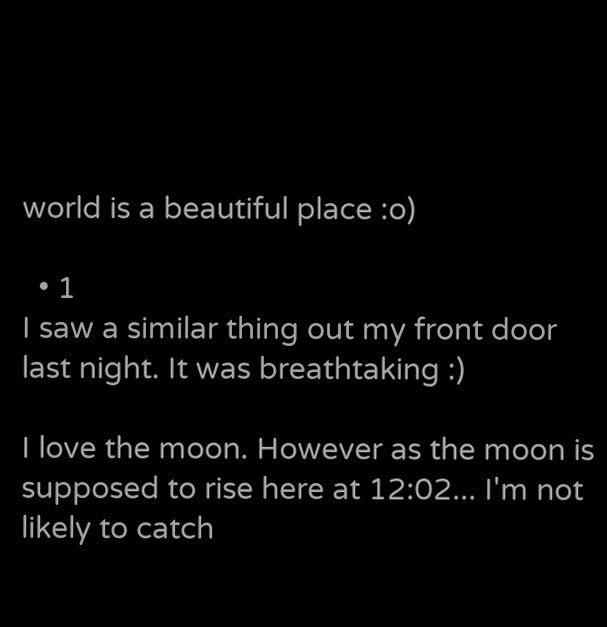world is a beautiful place :o)

  • 1
I saw a similar thing out my front door last night. It was breathtaking :)

I love the moon. However as the moon is supposed to rise here at 12:02... I'm not likely to catch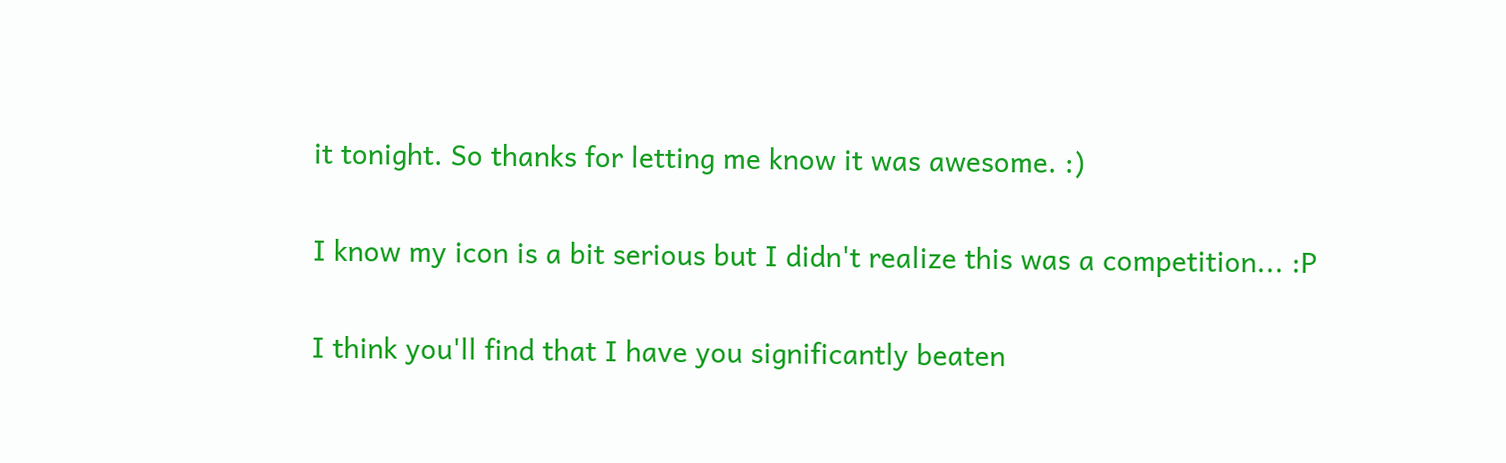it tonight. So thanks for letting me know it was awesome. :)

I know my icon is a bit serious but I didn't realize this was a competition... :P

I think you'll find that I have you significantly beaten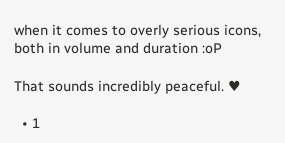when it comes to overly serious icons, both in volume and duration :oP

That sounds incredibly peaceful. ♥

  • 1